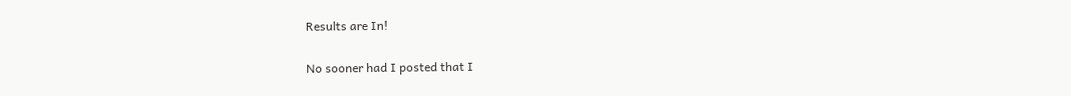Results are In!

No sooner had I posted that I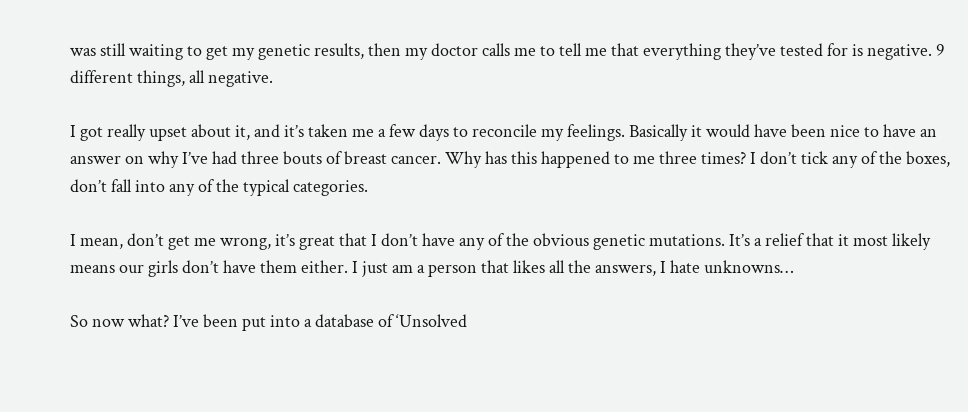was still waiting to get my genetic results, then my doctor calls me to tell me that everything they’ve tested for is negative. 9 different things, all negative.

I got really upset about it, and it’s taken me a few days to reconcile my feelings. Basically it would have been nice to have an answer on why I’ve had three bouts of breast cancer. Why has this happened to me three times? I don’t tick any of the boxes, don’t fall into any of the typical categories.

I mean, don’t get me wrong, it’s great that I don’t have any of the obvious genetic mutations. It’s a relief that it most likely means our girls don’t have them either. I just am a person that likes all the answers, I hate unknowns…

So now what? I’ve been put into a database of ‘Unsolved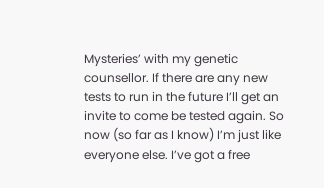Mysteries’ with my genetic counsellor. If there are any new tests to run in the future I’ll get an invite to come be tested again. So now (so far as I know) I’m just like everyone else. I’ve got a free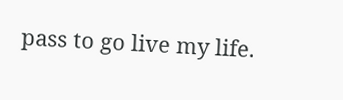pass to go live my life.